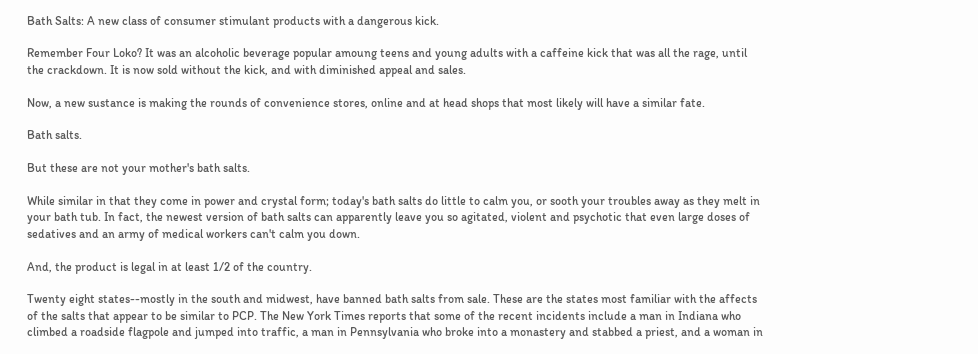Bath Salts: A new class of consumer stimulant products with a dangerous kick.

Remember Four Loko? It was an alcoholic beverage popular amoung teens and young adults with a caffeine kick that was all the rage, until the crackdown. It is now sold without the kick, and with diminished appeal and sales.

Now, a new sustance is making the rounds of convenience stores, online and at head shops that most likely will have a similar fate.

Bath salts.

But these are not your mother's bath salts.

While similar in that they come in power and crystal form; today's bath salts do little to calm you, or sooth your troubles away as they melt in your bath tub. In fact, the newest version of bath salts can apparently leave you so agitated, violent and psychotic that even large doses of sedatives and an army of medical workers can't calm you down.

And, the product is legal in at least 1/2 of the country.

Twenty eight states--mostly in the south and midwest, have banned bath salts from sale. These are the states most familiar with the affects of the salts that appear to be similar to PCP. The New York Times reports that some of the recent incidents include a man in Indiana who climbed a roadside flagpole and jumped into traffic, a man in Pennsylvania who broke into a monastery and stabbed a priest, and a woman in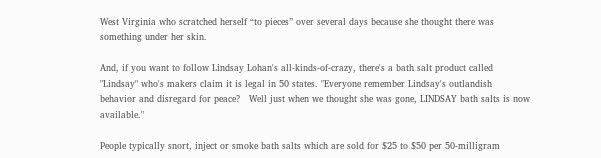West Virginia who scratched herself “to pieces” over several days because she thought there was something under her skin.

And, if you want to follow Lindsay Lohan's all-kinds-of-crazy, there's a bath salt product called "Lindsay" who's makers claim it is legal in 50 states. "Everyone remember Lindsay's outlandish behavior and disregard for peace?   Well just when we thought she was gone, LINDSAY bath salts is now available."

People typically snort, inject or smoke bath salts which are sold for $25 to $50 per 50-milligram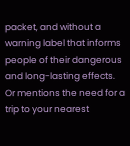packet, and without a warning label that informs people of their dangerous and long-lasting effects. Or mentions the need for a trip to your nearest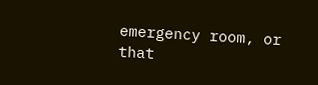emergency room, or that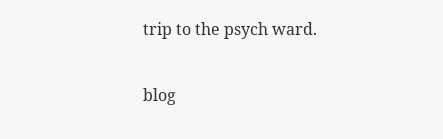trip to the psych ward.

blog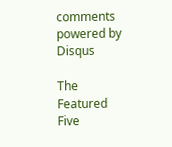comments powered by Disqus

The Featured Five